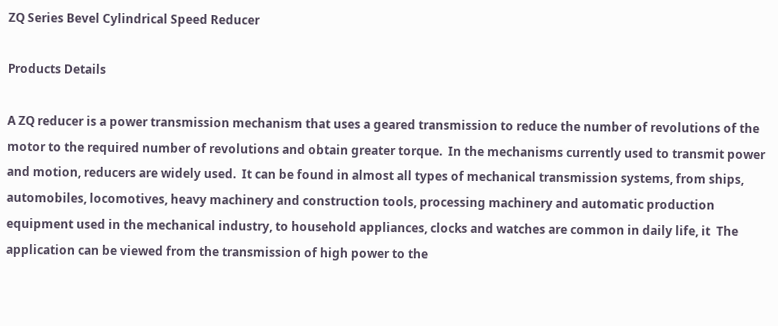ZQ Series Bevel Cylindrical Speed Reducer

Products Details

A ZQ reducer is a power transmission mechanism that uses a geared transmission to reduce the number of revolutions of the motor to the required number of revolutions and obtain greater torque.  In the mechanisms currently used to transmit power and motion, reducers are widely used.  It can be found in almost all types of mechanical transmission systems, from ships, automobiles, locomotives, heavy machinery and construction tools, processing machinery and automatic production equipment used in the mechanical industry, to household appliances, clocks and watches are common in daily life, it  The application can be viewed from the transmission of high power to the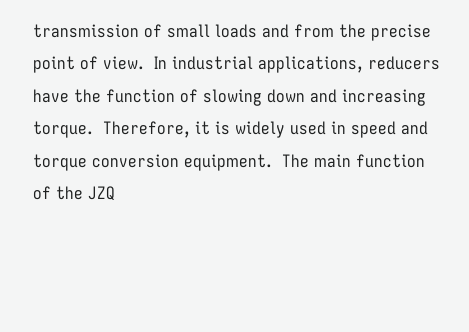transmission of small loads and from the precise point of view.  In industrial applications, reducers have the function of slowing down and increasing torque.  Therefore, it is widely used in speed and torque conversion equipment.  The main function of the JZQ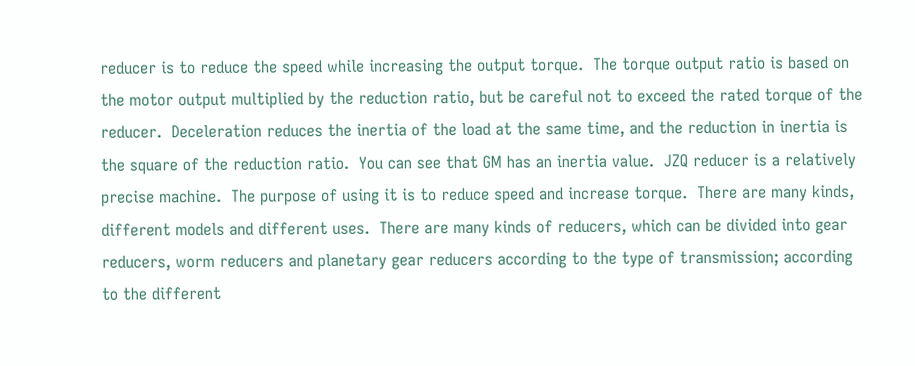reducer is to reduce the speed while increasing the output torque.  The torque output ratio is based on the motor output multiplied by the reduction ratio, but be careful not to exceed the rated torque of the reducer.  Deceleration reduces the inertia of the load at the same time, and the reduction in inertia is the square of the reduction ratio.  You can see that GM has an inertia value.  JZQ reducer is a relatively precise machine.  The purpose of using it is to reduce speed and increase torque.  There are many kinds, different models and different uses.  There are many kinds of reducers, which can be divided into gear reducers, worm reducers and planetary gear reducers according to the type of transmission; according to the different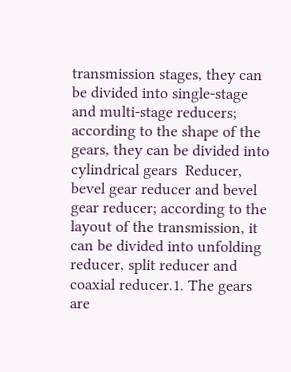transmission stages, they can be divided into single-stage and multi-stage reducers; according to the shape of the gears, they can be divided into cylindrical gears  Reducer, bevel gear reducer and bevel gear reducer; according to the layout of the transmission, it can be divided into unfolding reducer, split reducer and coaxial reducer.1. The gears are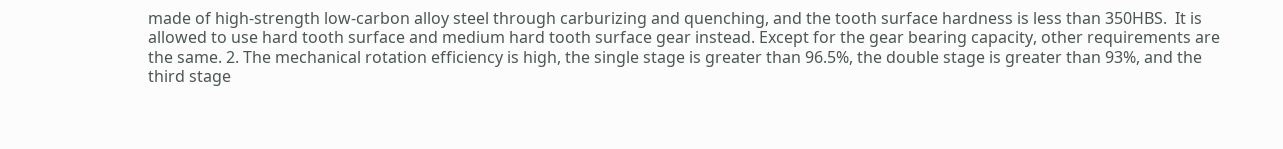made of high-strength low-carbon alloy steel through carburizing and quenching, and the tooth surface hardness is less than 350HBS.  It is allowed to use hard tooth surface and medium hard tooth surface gear instead. Except for the gear bearing capacity, other requirements are the same. 2. The mechanical rotation efficiency is high, the single stage is greater than 96.5%, the double stage is greater than 93%, and the third stage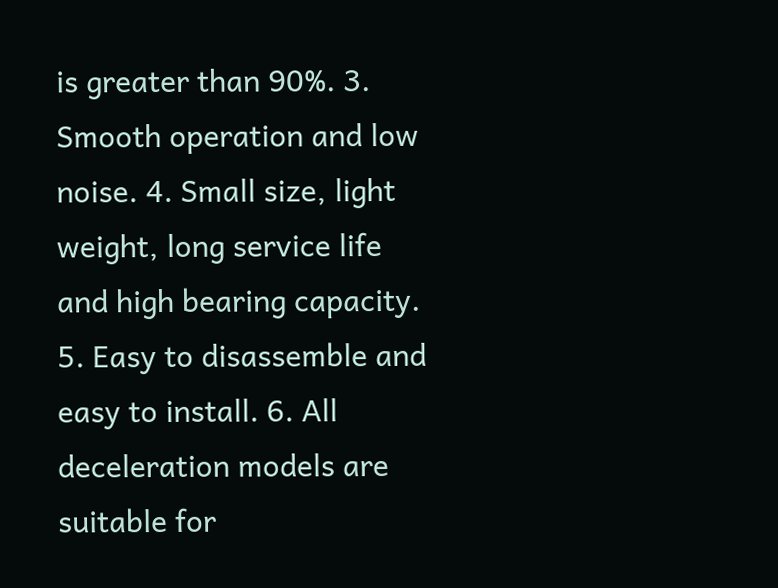is greater than 90%. 3. Smooth operation and low noise. 4. Small size, light weight, long service life and high bearing capacity. 5. Easy to disassemble and easy to install. 6. All deceleration models are suitable for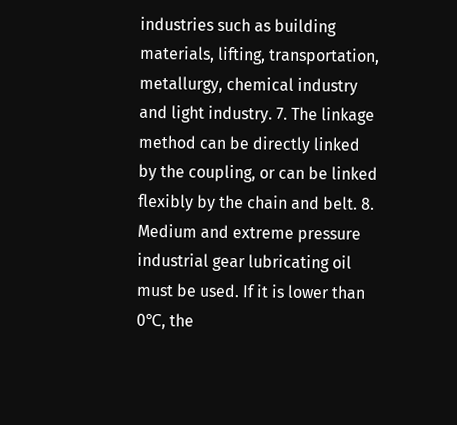industries such as building materials, lifting, transportation, metallurgy, chemical industry and light industry. 7. The linkage method can be directly linked by the coupling, or can be linked flexibly by the chain and belt. 8. Medium and extreme pressure industrial gear lubricating oil must be used. If it is lower than 0℃, the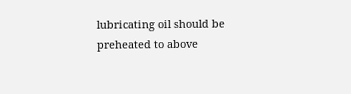lubricating oil should be preheated to above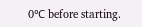0℃ before starting.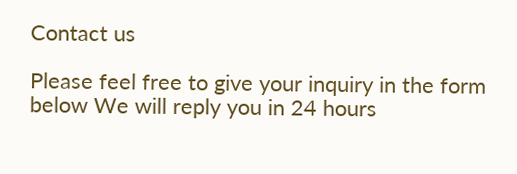Contact us

Please feel free to give your inquiry in the form below We will reply you in 24 hours